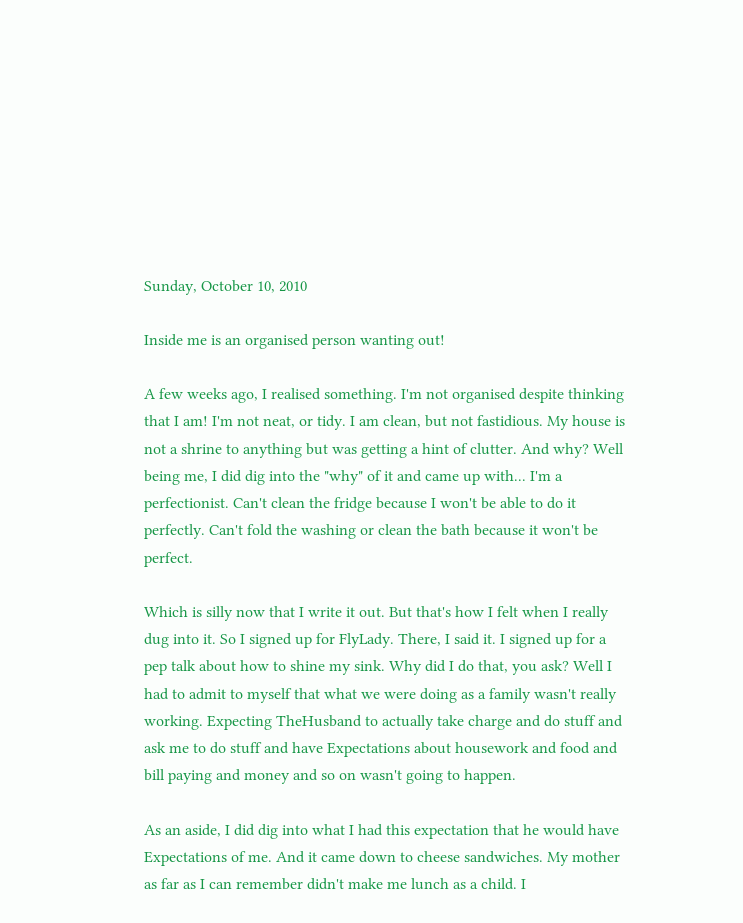Sunday, October 10, 2010

Inside me is an organised person wanting out!

A few weeks ago, I realised something. I'm not organised despite thinking that I am! I'm not neat, or tidy. I am clean, but not fastidious. My house is not a shrine to anything but was getting a hint of clutter. And why? Well being me, I did dig into the "why" of it and came up with... I'm a perfectionist. Can't clean the fridge because I won't be able to do it perfectly. Can't fold the washing or clean the bath because it won't be perfect.

Which is silly now that I write it out. But that's how I felt when I really dug into it. So I signed up for FlyLady. There, I said it. I signed up for a pep talk about how to shine my sink. Why did I do that, you ask? Well I had to admit to myself that what we were doing as a family wasn't really working. Expecting TheHusband to actually take charge and do stuff and ask me to do stuff and have Expectations about housework and food and bill paying and money and so on wasn't going to happen.

As an aside, I did dig into what I had this expectation that he would have Expectations of me. And it came down to cheese sandwiches. My mother as far as I can remember didn't make me lunch as a child. I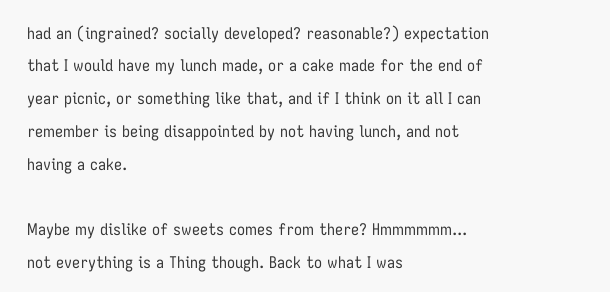had an (ingrained? socially developed? reasonable?) expectation that I would have my lunch made, or a cake made for the end of year picnic, or something like that, and if I think on it all I can remember is being disappointed by not having lunch, and not having a cake.

Maybe my dislike of sweets comes from there? Hmmmmmm... not everything is a Thing though. Back to what I was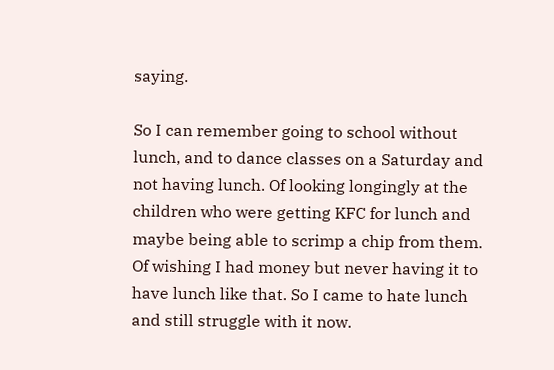saying.

So I can remember going to school without lunch, and to dance classes on a Saturday and not having lunch. Of looking longingly at the children who were getting KFC for lunch and maybe being able to scrimp a chip from them. Of wishing I had money but never having it to have lunch like that. So I came to hate lunch and still struggle with it now.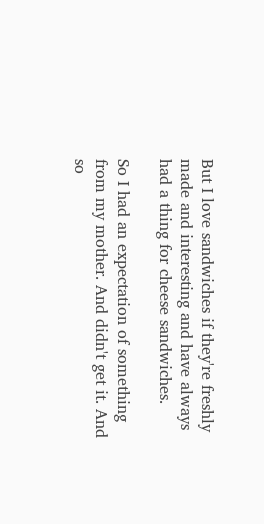But I love sandwiches if they're freshly made and interesting and have always had a thing for cheese sandwiches.

So I had an expectation of something from my mother. And didn't get it. And so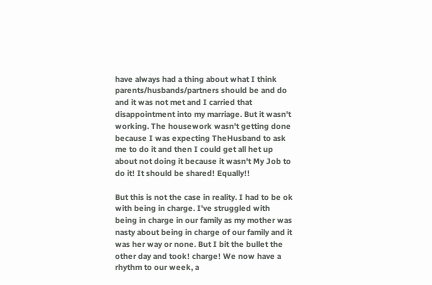have always had a thing about what I think parents/husbands/partners should be and do and it was not met and I carried that disappointment into my marriage. But it wasn't working. The housework wasn't getting done because I was expecting TheHusband to ask me to do it and then I could get all het up about not doing it because it wasn't My Job to do it! It should be shared! Equally!!

But this is not the case in reality. I had to be ok with being in charge. I've struggled with being in charge in our family as my mother was nasty about being in charge of our family and it was her way or none. But I bit the bullet the other day and took! charge! We now have a rhythm to our week, a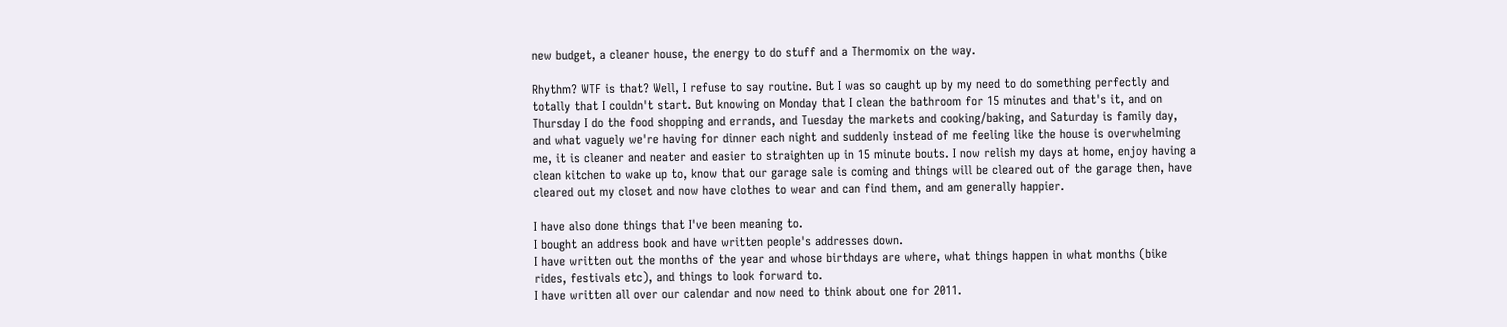new budget, a cleaner house, the energy to do stuff and a Thermomix on the way.

Rhythm? WTF is that? Well, I refuse to say routine. But I was so caught up by my need to do something perfectly and totally that I couldn't start. But knowing on Monday that I clean the bathroom for 15 minutes and that's it, and on Thursday I do the food shopping and errands, and Tuesday the markets and cooking/baking, and Saturday is family day, and what vaguely we're having for dinner each night and suddenly instead of me feeling like the house is overwhelming me, it is cleaner and neater and easier to straighten up in 15 minute bouts. I now relish my days at home, enjoy having a clean kitchen to wake up to, know that our garage sale is coming and things will be cleared out of the garage then, have cleared out my closet and now have clothes to wear and can find them, and am generally happier.

I have also done things that I've been meaning to.
I bought an address book and have written people's addresses down.
I have written out the months of the year and whose birthdays are where, what things happen in what months (bike rides, festivals etc), and things to look forward to.
I have written all over our calendar and now need to think about one for 2011.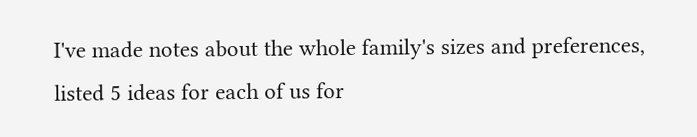I've made notes about the whole family's sizes and preferences, listed 5 ideas for each of us for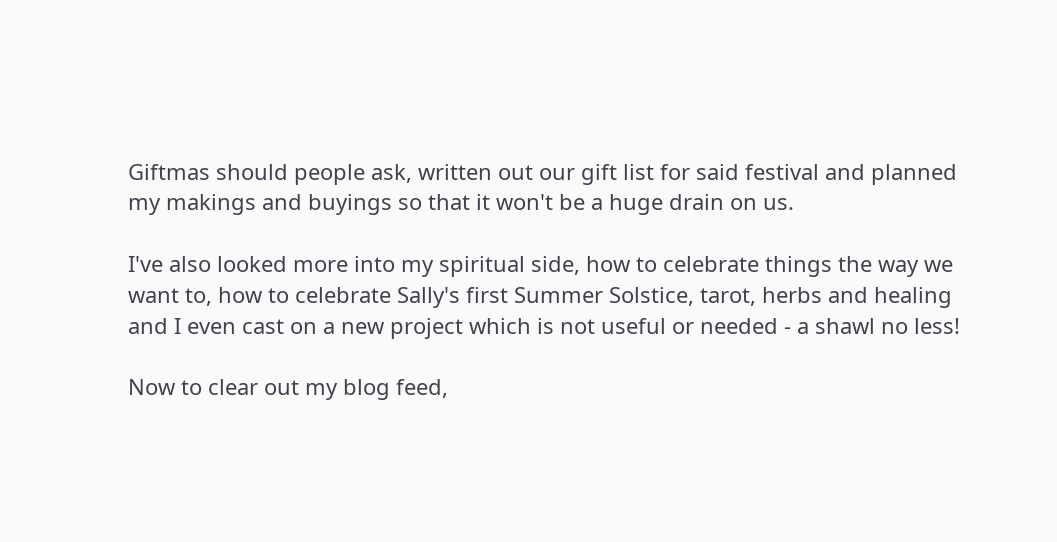Giftmas should people ask, written out our gift list for said festival and planned my makings and buyings so that it won't be a huge drain on us.

I've also looked more into my spiritual side, how to celebrate things the way we want to, how to celebrate Sally's first Summer Solstice, tarot, herbs and healing and I even cast on a new project which is not useful or needed - a shawl no less!

Now to clear out my blog feed,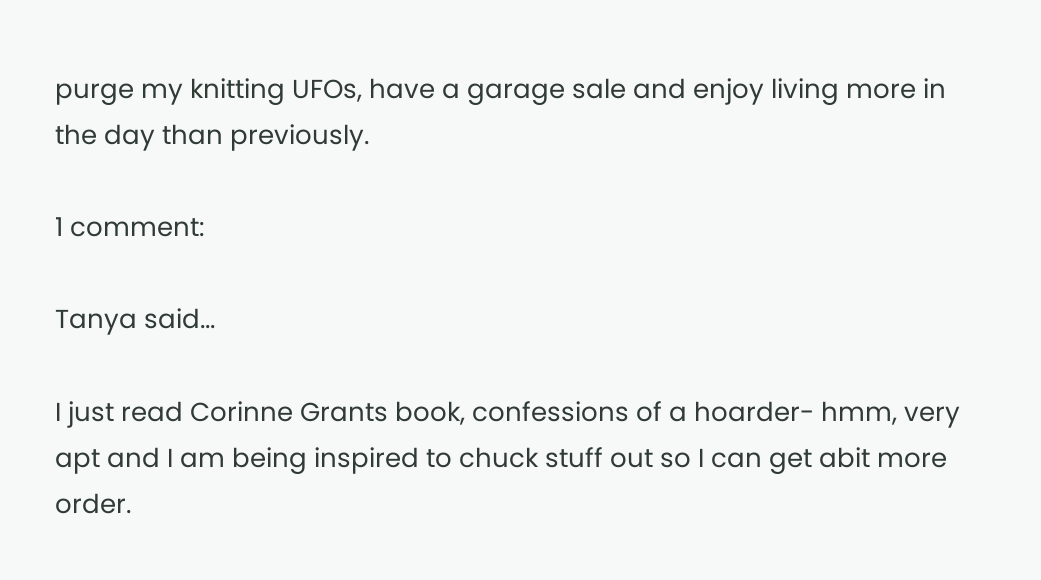purge my knitting UFOs, have a garage sale and enjoy living more in the day than previously.

1 comment:

Tanya said...

I just read Corinne Grants book, confessions of a hoarder- hmm, very apt and I am being inspired to chuck stuff out so I can get abit more order.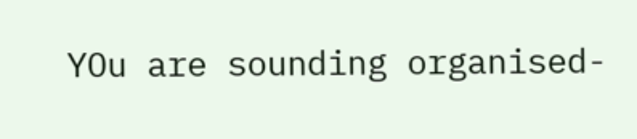YOu are sounding organised-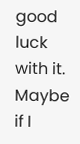good luck with it. Maybe if I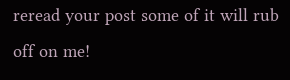reread your post some of it will rub off on me!